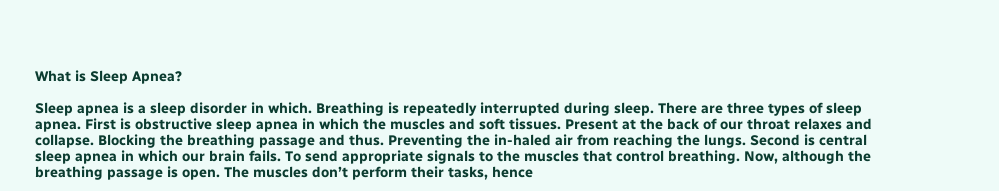What is Sleep Apnea?

Sleep apnea is a sleep disorder in which. Breathing is repeatedly interrupted during sleep. There are three types of sleep apnea. First is obstructive sleep apnea in which the muscles and soft tissues. Present at the back of our throat relaxes and collapse. Blocking the breathing passage and thus. Preventing the in-haled air from reaching the lungs. Second is central sleep apnea in which our brain fails. To send appropriate signals to the muscles that control breathing. Now, although the breathing passage is open. The muscles don’t perform their tasks, hence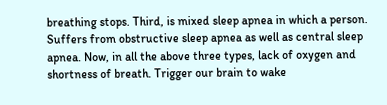breathing stops. Third, is mixed sleep apnea in which a person. Suffers from obstructive sleep apnea as well as central sleep apnea. Now, in all the above three types, lack of oxygen and shortness of breath. Trigger our brain to wake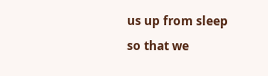us up from sleep so that we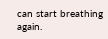can start breathing again.